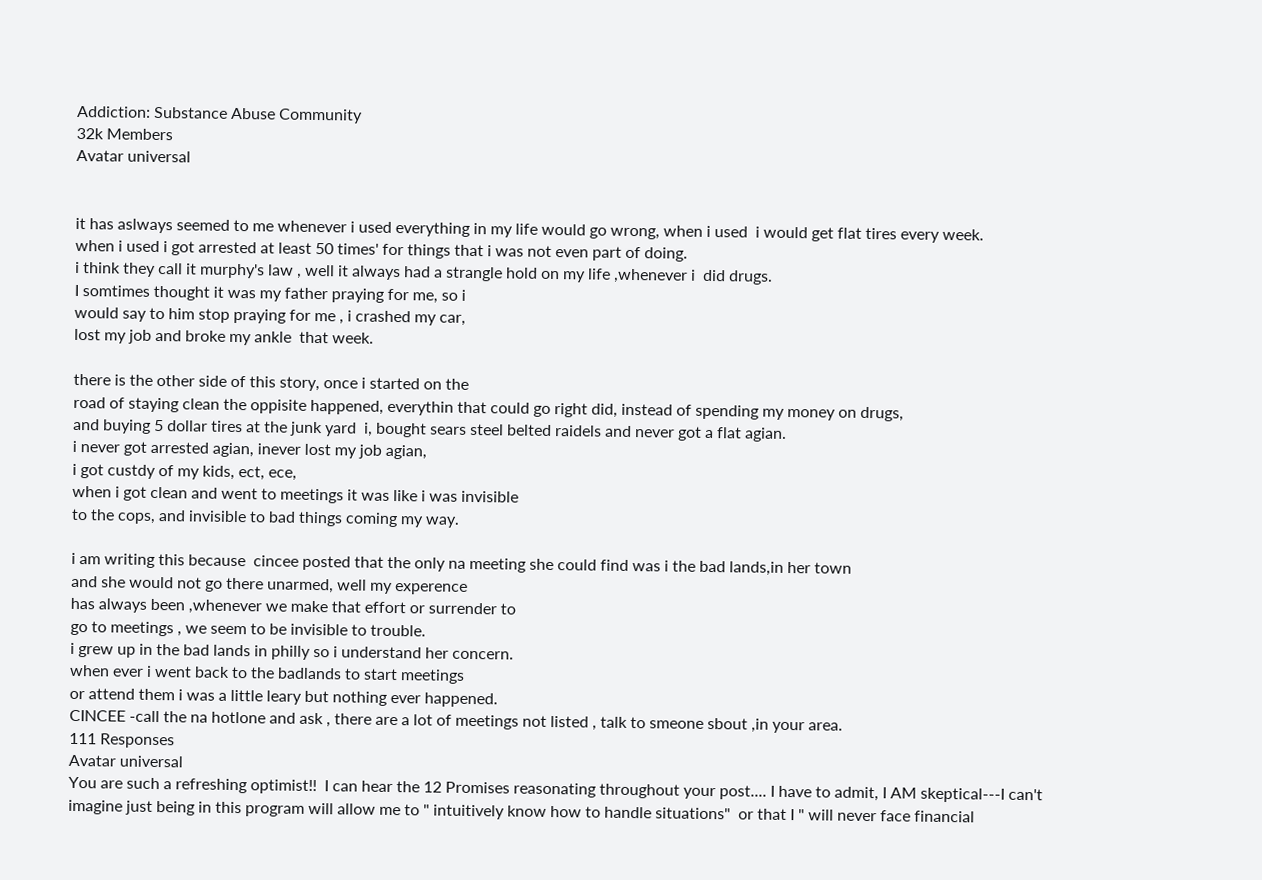Addiction: Substance Abuse Community
32k Members
Avatar universal


it has aslways seemed to me whenever i used everything in my life would go wrong, when i used  i would get flat tires every week.
when i used i got arrested at least 50 times' for things that i was not even part of doing.
i think they call it murphy's law , well it always had a strangle hold on my life ,whenever i  did drugs.
I somtimes thought it was my father praying for me, so i
would say to him stop praying for me , i crashed my car,
lost my job and broke my ankle  that week.

there is the other side of this story, once i started on the
road of staying clean the oppisite happened, everythin that could go right did, instead of spending my money on drugs,
and buying 5 dollar tires at the junk yard  i, bought sears steel belted raidels and never got a flat agian.
i never got arrested agian, inever lost my job agian,
i got custdy of my kids, ect, ece,
when i got clean and went to meetings it was like i was invisible
to the cops, and invisible to bad things coming my way.

i am writing this because  cincee posted that the only na meeting she could find was i the bad lands,in her town
and she would not go there unarmed, well my experence
has always been ,whenever we make that effort or surrender to
go to meetings , we seem to be invisible to trouble.
i grew up in the bad lands in philly so i understand her concern.
when ever i went back to the badlands to start meetings
or attend them i was a little leary but nothing ever happened.
CINCEE -call the na hotlone and ask , there are a lot of meetings not listed , talk to smeone sbout ,in your area.
111 Responses
Avatar universal
You are such a refreshing optimist!!  I can hear the 12 Promises reasonating throughout your post.... I have to admit, I AM skeptical---I can't imagine just being in this program will allow me to " intuitively know how to handle situations"  or that I " will never face financial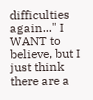difficulties again..." I WANT to believe, but I just think there are a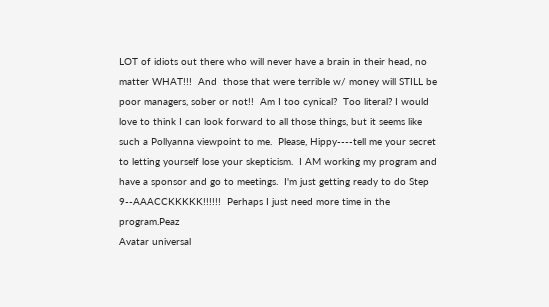LOT of idiots out there who will never have a brain in their head, no matter WHAT!!!  And  those that were terrible w/ money will STILL be poor managers, sober or not!!  Am I too cynical?  Too literal? I would love to think I can look forward to all those things, but it seems like such a Pollyanna viewpoint to me.  Please, Hippy----tell me your secret to letting yourself lose your skepticism.  I AM working my program and have a sponsor and go to meetings.  I'm just getting ready to do Step 9--AAACCKKKKK!!!!!!  Perhaps I just need more time in the program.Peaz
Avatar universal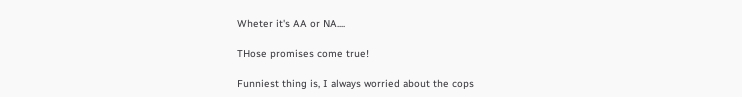Wheter it's AA or NA....

THose promises come true!

Funniest thing is, I always worried about the cops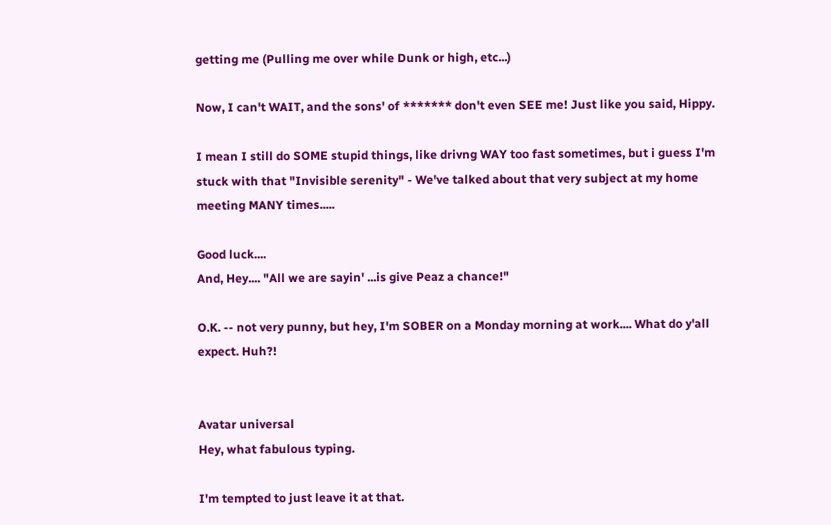getting me (Pulling me over while Dunk or high, etc...)

Now, I can't WAIT, and the sons' of ******* don't even SEE me! Just like you said, Hippy.

I mean I still do SOME stupid things, like drivng WAY too fast sometimes, but i guess I'm stuck with that "Invisible serenity" - We've talked about that very subject at my home meeting MANY times.....

Good luck....
And, Hey.... "All we are sayin' ...is give Peaz a chance!"

O.K. -- not very punny, but hey, I'm SOBER on a Monday morning at work.... What do y'all expect. Huh?!


Avatar universal
Hey, what fabulous typing.

I'm tempted to just leave it at that.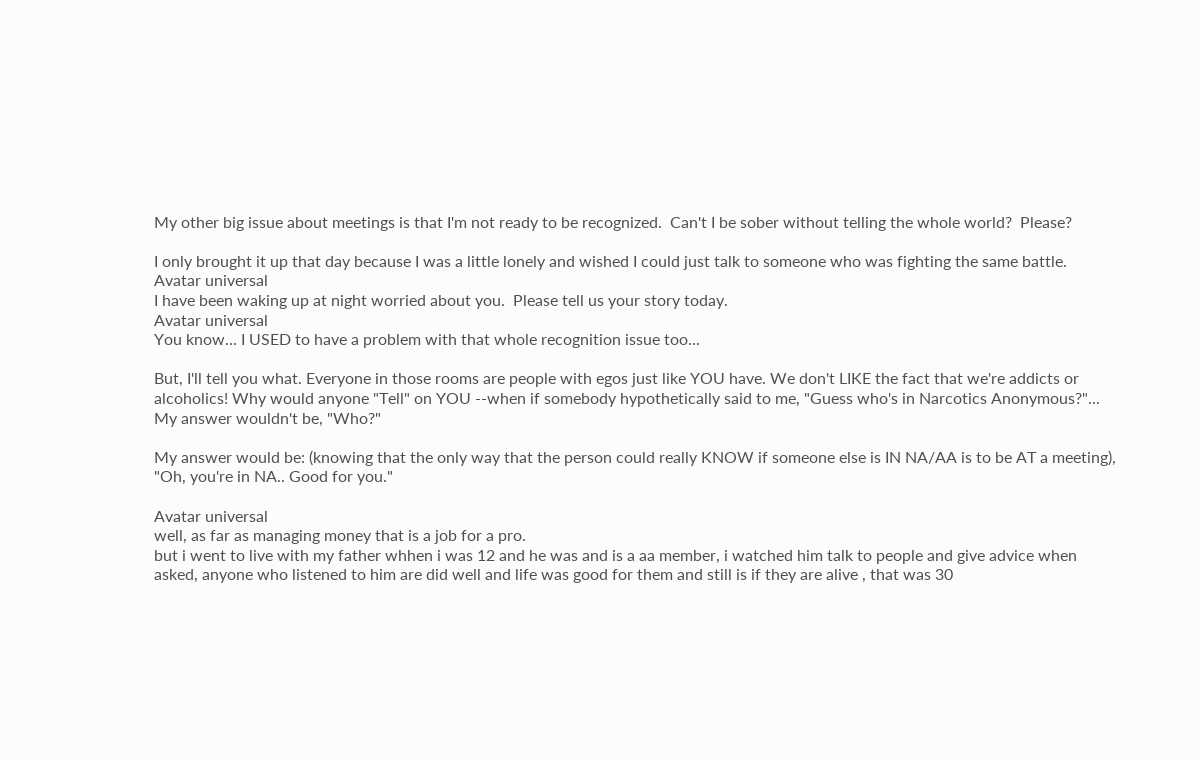My other big issue about meetings is that I'm not ready to be recognized.  Can't I be sober without telling the whole world?  Please?

I only brought it up that day because I was a little lonely and wished I could just talk to someone who was fighting the same battle.
Avatar universal
I have been waking up at night worried about you.  Please tell us your story today.
Avatar universal
You know... I USED to have a problem with that whole recognition issue too...

But, I'll tell you what. Everyone in those rooms are people with egos just like YOU have. We don't LIKE the fact that we're addicts or alcoholics! Why would anyone "Tell" on YOU --when if somebody hypothetically said to me, "Guess who's in Narcotics Anonymous?"... My answer wouldn't be, "Who?"

My answer would be: (knowing that the only way that the person could really KNOW if someone else is IN NA/AA is to be AT a meeting), "Oh, you're in NA.. Good for you."

Avatar universal
well, as far as managing money that is a job for a pro.
but i went to live with my father whhen i was 12 and he was and is a aa member, i watched him talk to people and give advice when asked, anyone who listened to him are did well and life was good for them and still is if they are alive , that was 30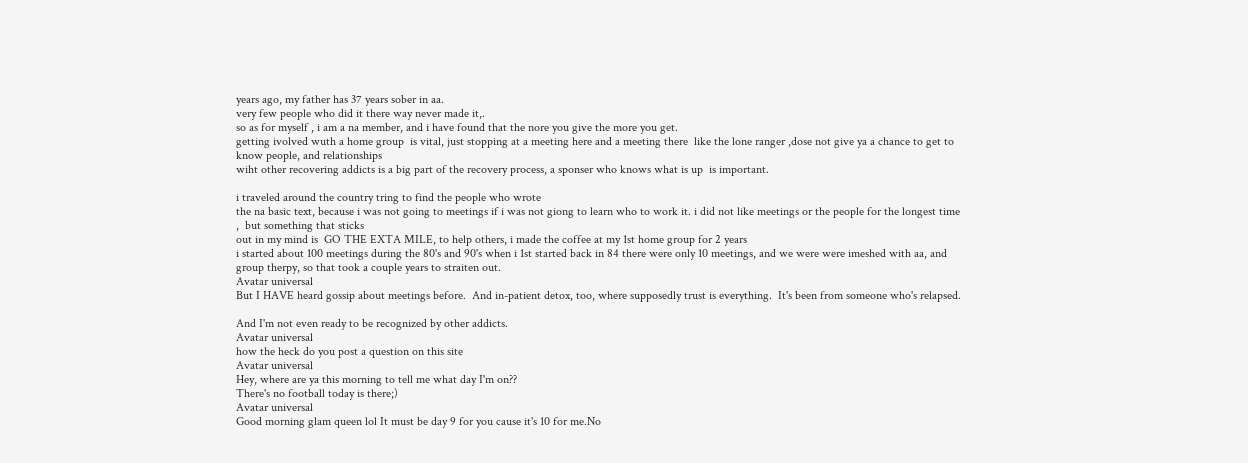years ago, my father has 37 years sober in aa.
very few people who did it there way never made it,.
so as for myself , i am a na member, and i have found that the nore you give the more you get.
getting ivolved wuth a home group  is vital, just stopping at a meeting here and a meeting there  like the lone ranger ,dose not give ya a chance to get to know people, and relationships
wiht other recovering addicts is a big part of the recovery process, a sponser who knows what is up  is important.

i traveled around the country tring to find the people who wrote
the na basic text, because i was not going to meetings if i was not giong to learn who to work it. i did not like meetings or the people for the longest time ,  but something that sticks
out in my mind is  GO THE EXTA MILE, to help others, i made the coffee at my 1st home group for 2 years
i started about 100 meetings during the 80's and 90's when i 1st started back in 84 there were only 10 meetings, and we were were imeshed with aa, and group therpy, so that took a couple years to straiten out.
Avatar universal
But I HAVE heard gossip about meetings before.  And in-patient detox, too, where supposedly trust is everything.  It's been from someone who's relapsed.

And I'm not even ready to be recognized by other addicts.
Avatar universal
how the heck do you post a question on this site
Avatar universal
Hey, where are ya this morning to tell me what day I'm on??
There's no football today is there;)
Avatar universal
Good morning glam queen lol It must be day 9 for you cause it's 10 for me.No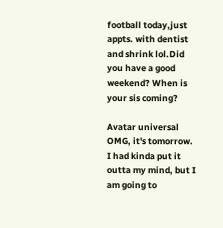football today,just appts. with dentist and shrink lol.Did you have a good weekend? When is your sis coming?

Avatar universal
OMG, it's tomorrow.  I had kinda put it outta my mind, but I am going to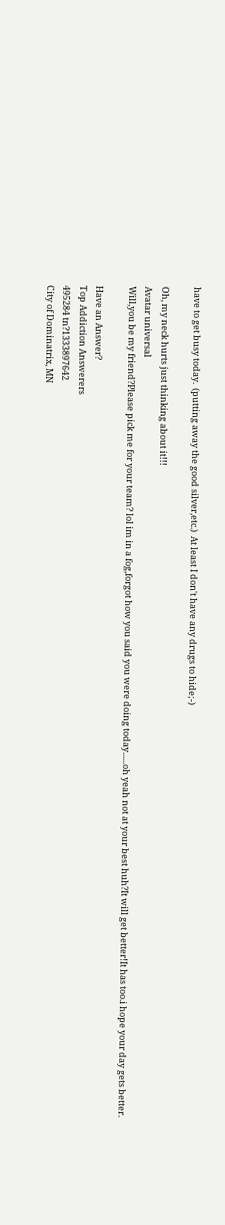have to get busy today.  (putting away the good silver,etc.)  At least I don't have any drugs to hide;-)

Oh, my neck hurts just thinking about it!!!
Avatar universal
Will,you be my friend?Please pick me for your team? lol im in a fog,forgot how you said you were doing today......oh yeah not at your best huh?It will get better!It has too.i hope your day gets better.

Have an Answer?
Top Addiction Answerers
495284 tn?1333897642
City of Dominatrix, MN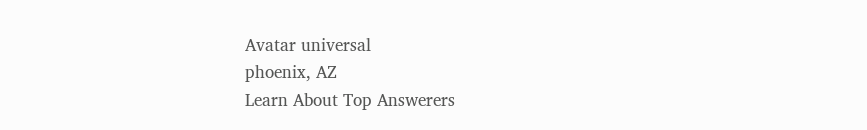Avatar universal
phoenix, AZ
Learn About Top Answerers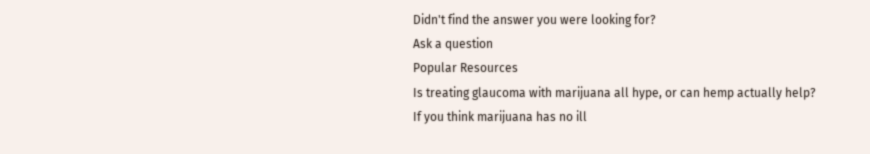Didn't find the answer you were looking for?
Ask a question
Popular Resources
Is treating glaucoma with marijuana all hype, or can hemp actually help?
If you think marijuana has no ill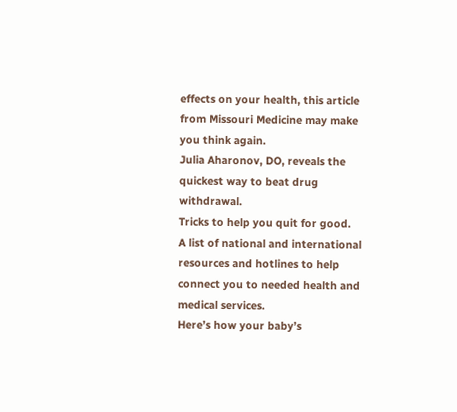effects on your health, this article from Missouri Medicine may make you think again.
Julia Aharonov, DO, reveals the quickest way to beat drug withdrawal.
Tricks to help you quit for good.
A list of national and international resources and hotlines to help connect you to needed health and medical services.
Here’s how your baby’s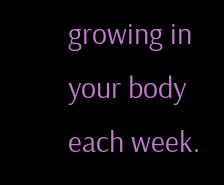growing in your body each week.